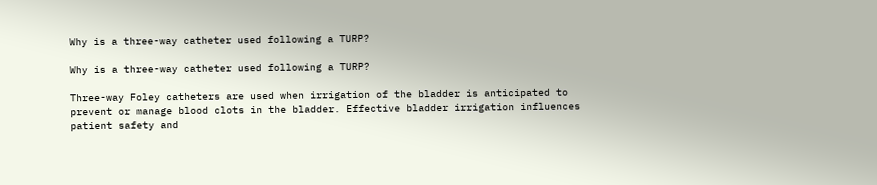Why is a three-way catheter used following a TURP?

Why is a three-way catheter used following a TURP?

Three-way Foley catheters are used when irrigation of the bladder is anticipated to prevent or manage blood clots in the bladder. Effective bladder irrigation influences patient safety and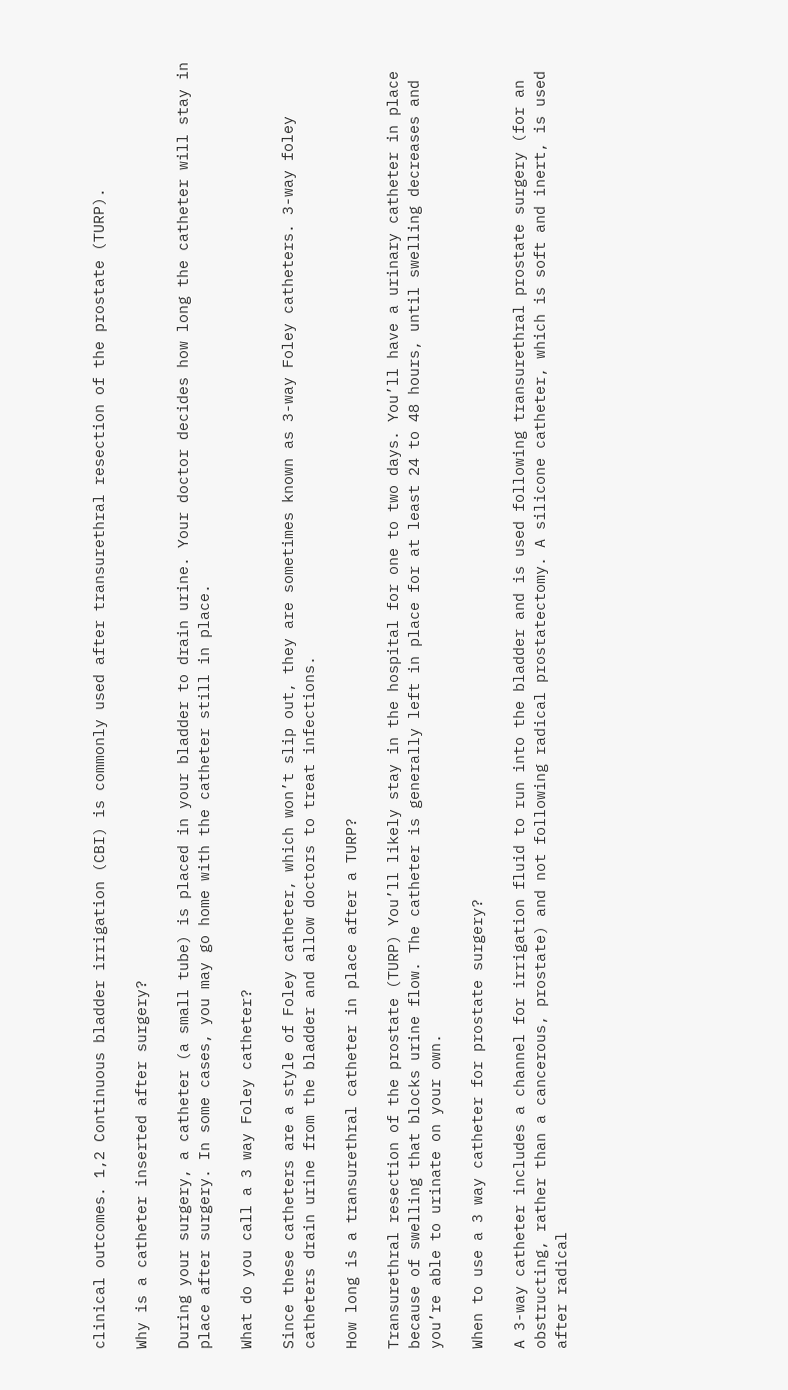clinical outcomes. 1,2 Continuous bladder irrigation (CBI) is commonly used after transurethral resection of the prostate (TURP).

Why is a catheter inserted after surgery?

During your surgery, a catheter (a small tube) is placed in your bladder to drain urine. Your doctor decides how long the catheter will stay in place after surgery. In some cases, you may go home with the catheter still in place.

What do you call a 3 way Foley catheter?

Since these catheters are a style of Foley catheter, which won’t slip out, they are sometimes known as 3-way Foley catheters. 3-way foley catheters drain urine from the bladder and allow doctors to treat infections.

How long is a transurethral catheter in place after a TURP?

Transurethral resection of the prostate (TURP) You’ll likely stay in the hospital for one to two days. You’ll have a urinary catheter in place because of swelling that blocks urine flow. The catheter is generally left in place for at least 24 to 48 hours, until swelling decreases and you’re able to urinate on your own.

When to use a 3 way catheter for prostate surgery?

A 3-way catheter includes a channel for irrigation fluid to run into the bladder and is used following transurethral prostate surgery (for an obstructing, rather than a cancerous, prostate) and not following radical prostatectomy. A silicone catheter, which is soft and inert, is used after radical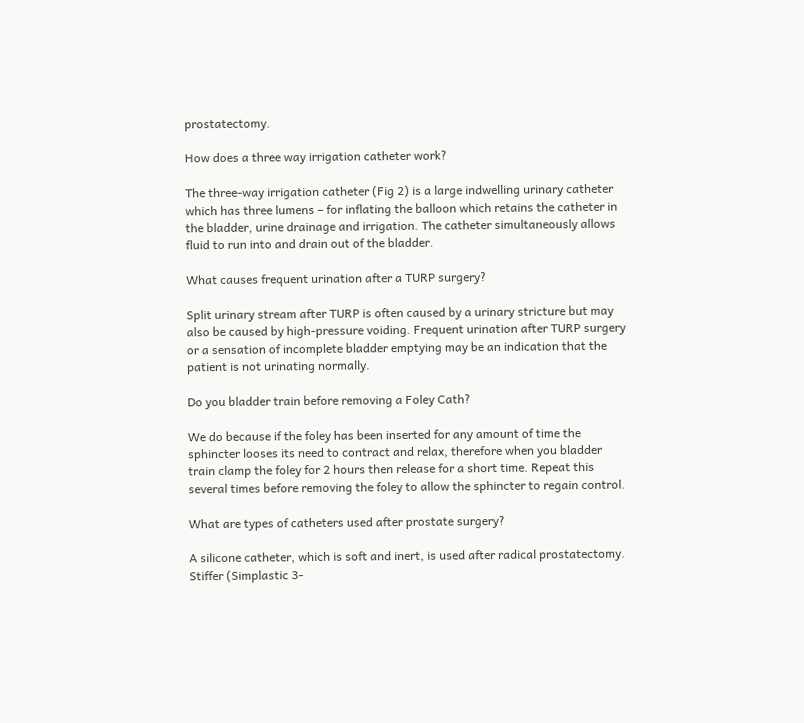prostatectomy.

How does a three way irrigation catheter work?

The three-way irrigation catheter (Fig 2) is a large indwelling urinary catheter which has three lumens – for inflating the balloon which retains the catheter in the bladder, urine drainage and irrigation. The catheter simultaneously allows fluid to run into and drain out of the bladder.

What causes frequent urination after a TURP surgery?

Split urinary stream after TURP is often caused by a urinary stricture but may also be caused by high-pressure voiding. Frequent urination after TURP surgery or a sensation of incomplete bladder emptying may be an indication that the patient is not urinating normally.

Do you bladder train before removing a Foley Cath?

We do because if the foley has been inserted for any amount of time the sphincter looses its need to contract and relax, therefore when you bladder train clamp the foley for 2 hours then release for a short time. Repeat this several times before removing the foley to allow the sphincter to regain control.

What are types of catheters used after prostate surgery?

A silicone catheter, which is soft and inert, is used after radical prostatectomy. Stiffer (Simplastic 3-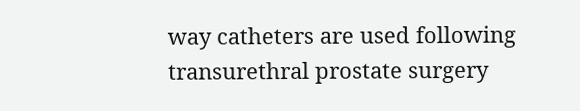way catheters are used following transurethral prostate surgery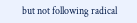but not following radical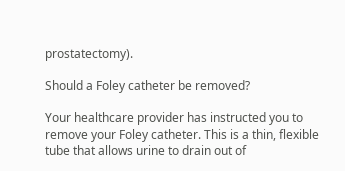prostatectomy).

Should a Foley catheter be removed?

Your healthcare provider has instructed you to remove your Foley catheter. This is a thin, flexible tube that allows urine to drain out of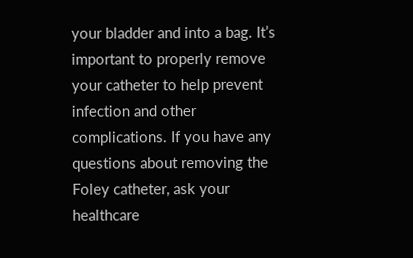your bladder and into a bag. It’s important to properly remove your catheter to help prevent infection and other complications. If you have any questions about removing the Foley catheter, ask your healthcare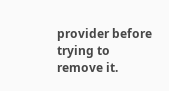provider before trying to remove it.